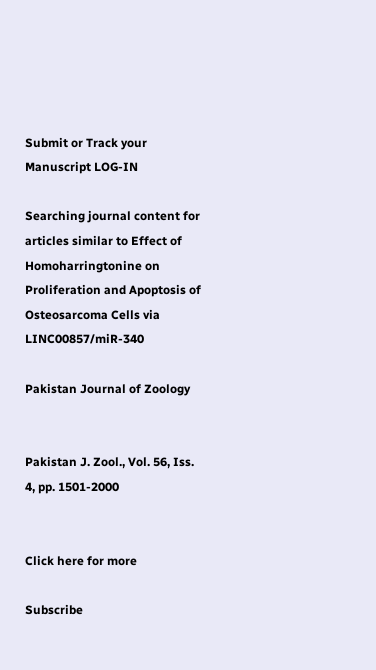Submit or Track your Manuscript LOG-IN

Searching journal content for articles similar to Effect of Homoharringtonine on Proliferation and Apoptosis of Osteosarcoma Cells via LINC00857/miR-340

Pakistan Journal of Zoology


Pakistan J. Zool., Vol. 56, Iss. 4, pp. 1501-2000


Click here for more

Subscribe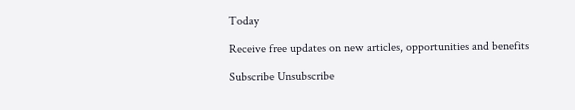Today

Receive free updates on new articles, opportunities and benefits

Subscribe Unsubscribe